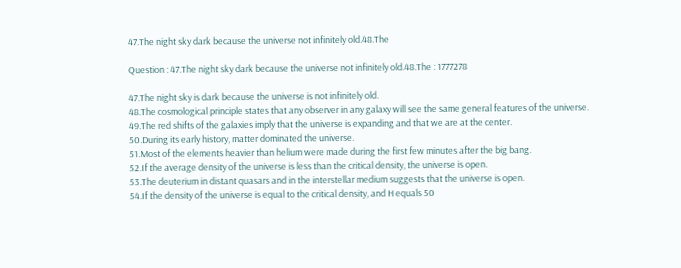47.The night sky dark because the universe not infinitely old.48.The

Question : 47.The night sky dark because the universe not infinitely old.48.The : 1777278

47.The night sky is dark because the universe is not infinitely old.
48.The cosmological principle states that any observer in any galaxy will see the same general features of the universe.
49.The red shifts of the galaxies imply that the universe is expanding and that we are at the center.
50.During its early history, matter dominated the universe.
51.Most of the elements heavier than helium were made during the first few minutes after the big bang.
52.If the average density of the universe is less than the critical density, the universe is open.
53.The deuterium in distant quasars and in the interstellar medium suggests that the universe is open.
54.If the density of the universe is equal to the critical density, and H equals 50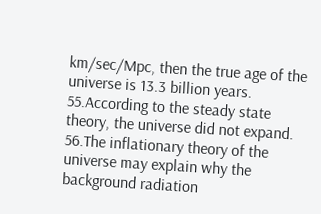km/sec/Mpc, then the true age of the universe is 13.3 billion years.
55.According to the steady state theory, the universe did not expand.
56.The inflationary theory of the universe may explain why the background radiation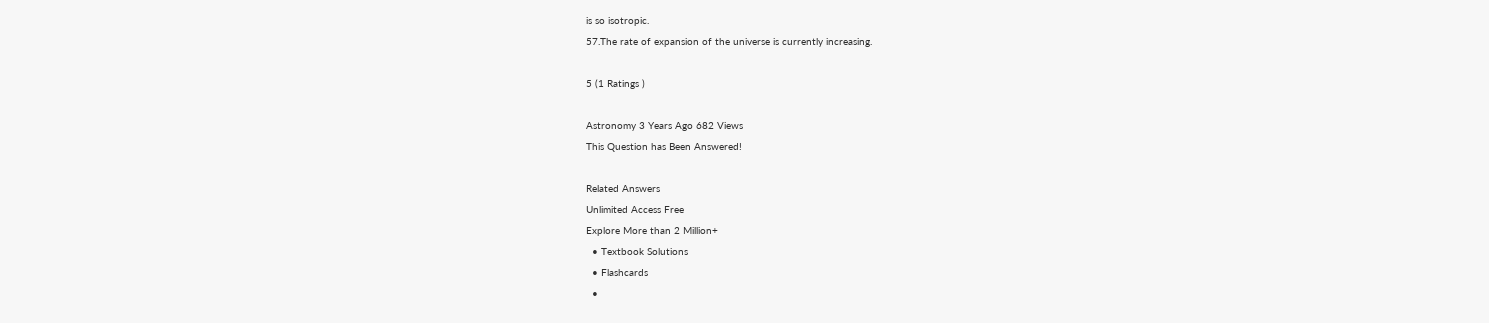is so isotropic.
57.The rate of expansion of the universe is currently increasing.

5 (1 Ratings )

Astronomy 3 Years Ago 682 Views
This Question has Been Answered!

Related Answers
Unlimited Access Free
Explore More than 2 Million+
  • Textbook Solutions
  • Flashcards
  •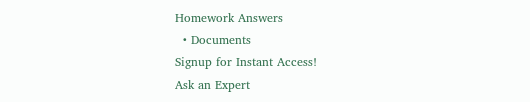Homework Answers
  • Documents
Signup for Instant Access!
Ask an Expert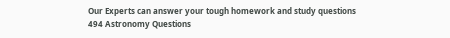Our Experts can answer your tough homework and study questions
494 Astronomy Questions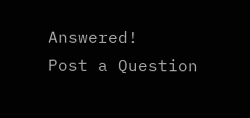Answered!
Post a Question